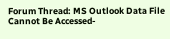Forum Thread: MS Outlook Data File Cannot Be Accessed-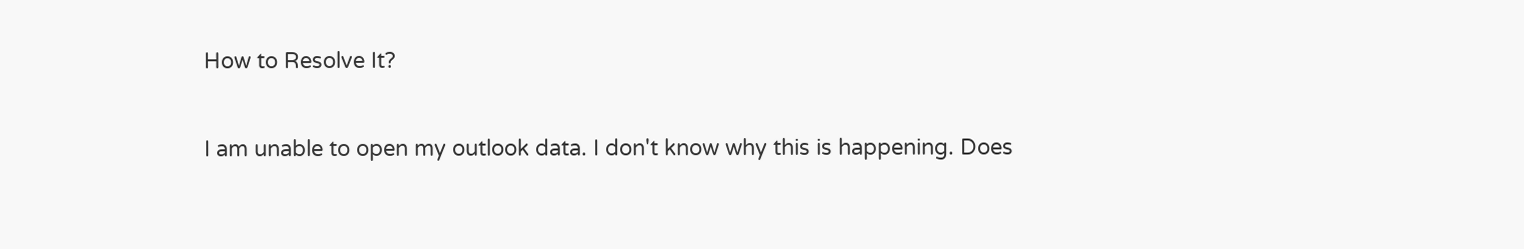How to Resolve It?

I am unable to open my outlook data. I don't know why this is happening. Does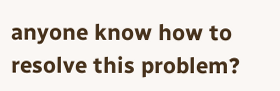anyone know how to resolve this problem?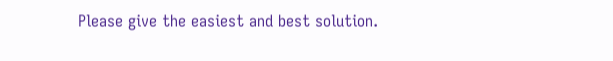Please give the easiest and best solution.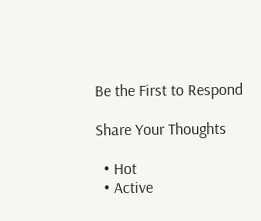Be the First to Respond

Share Your Thoughts

  • Hot
  • Active